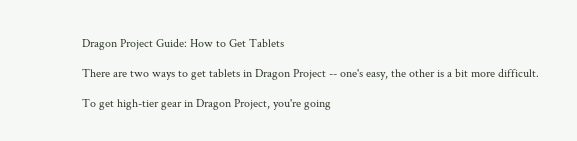Dragon Project Guide: How to Get Tablets

There are two ways to get tablets in Dragon Project -- one's easy, the other is a bit more difficult.

To get high-tier gear in Dragon Project, you're going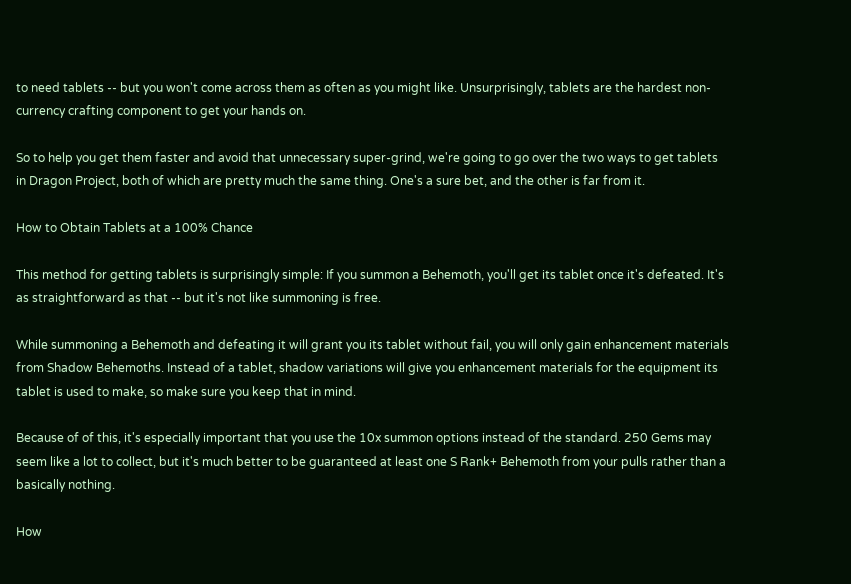to need tablets -- but you won't come across them as often as you might like. Unsurprisingly, tablets are the hardest non-currency crafting component to get your hands on.

So to help you get them faster and avoid that unnecessary super-grind, we're going to go over the two ways to get tablets in Dragon Project, both of which are pretty much the same thing. One's a sure bet, and the other is far from it.

How to Obtain Tablets at a 100% Chance

This method for getting tablets is surprisingly simple: If you summon a Behemoth, you'll get its tablet once it's defeated. It's as straightforward as that -- but it's not like summoning is free.

While summoning a Behemoth and defeating it will grant you its tablet without fail, you will only gain enhancement materials from Shadow Behemoths. Instead of a tablet, shadow variations will give you enhancement materials for the equipment its tablet is used to make, so make sure you keep that in mind.

Because of of this, it's especially important that you use the 10x summon options instead of the standard. 250 Gems may seem like a lot to collect, but it's much better to be guaranteed at least one S Rank+ Behemoth from your pulls rather than a basically nothing.

How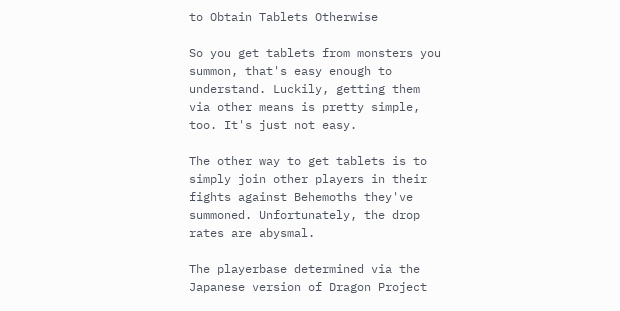to Obtain Tablets Otherwise

So you get tablets from monsters you summon, that's easy enough to understand. Luckily, getting them via other means is pretty simple, too. It's just not easy.

The other way to get tablets is to simply join other players in their fights against Behemoths they've summoned. Unfortunately, the drop rates are abysmal.

The playerbase determined via the Japanese version of Dragon Project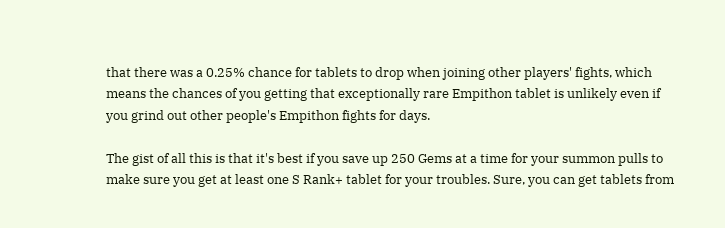that there was a 0.25% chance for tablets to drop when joining other players' fights, which means the chances of you getting that exceptionally rare Empithon tablet is unlikely even if you grind out other people's Empithon fights for days.

The gist of all this is that it's best if you save up 250 Gems at a time for your summon pulls to make sure you get at least one S Rank+ tablet for your troubles. Sure, you can get tablets from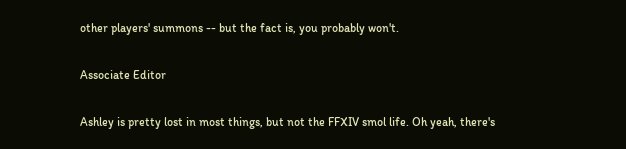other players' summons -- but the fact is, you probably won't.

Associate Editor

Ashley is pretty lost in most things, but not the FFXIV smol life. Oh yeah, there's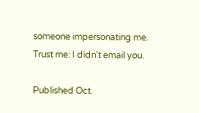someone impersonating me. Trust me: I didn't email you.

Published Oct.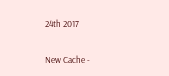24th 2017

New Cache -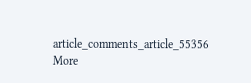article_comments_article_55356
More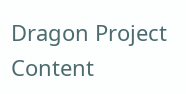Dragon Project Content